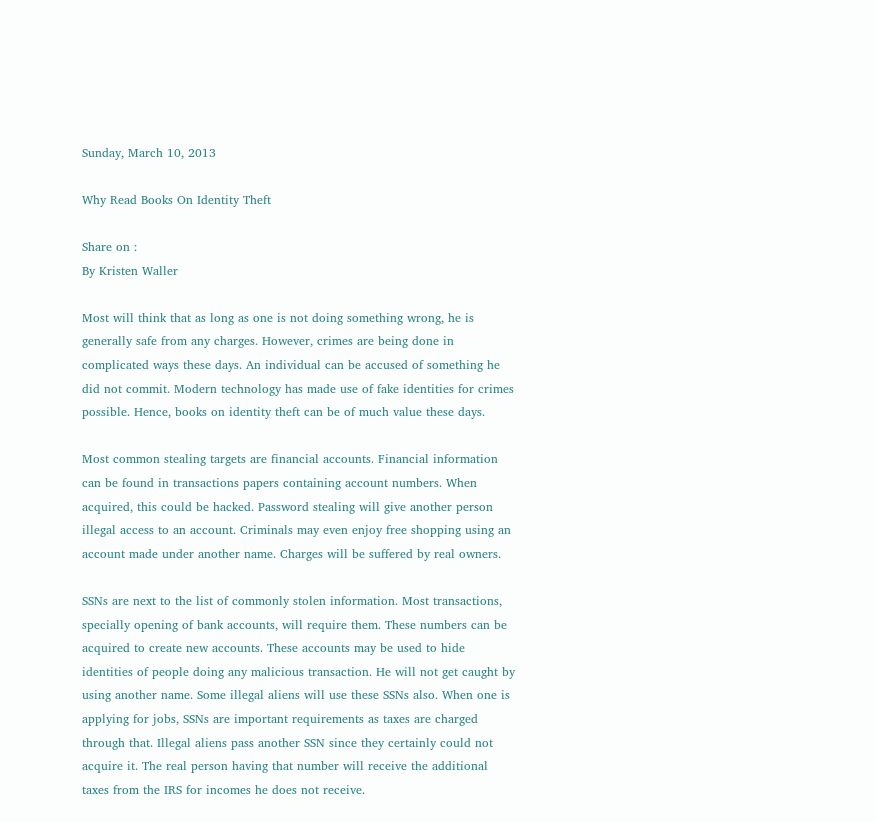Sunday, March 10, 2013

Why Read Books On Identity Theft

Share on :
By Kristen Waller

Most will think that as long as one is not doing something wrong, he is generally safe from any charges. However, crimes are being done in complicated ways these days. An individual can be accused of something he did not commit. Modern technology has made use of fake identities for crimes possible. Hence, books on identity theft can be of much value these days.

Most common stealing targets are financial accounts. Financial information can be found in transactions papers containing account numbers. When acquired, this could be hacked. Password stealing will give another person illegal access to an account. Criminals may even enjoy free shopping using an account made under another name. Charges will be suffered by real owners.

SSNs are next to the list of commonly stolen information. Most transactions, specially opening of bank accounts, will require them. These numbers can be acquired to create new accounts. These accounts may be used to hide identities of people doing any malicious transaction. He will not get caught by using another name. Some illegal aliens will use these SSNs also. When one is applying for jobs, SSNs are important requirements as taxes are charged through that. Illegal aliens pass another SSN since they certainly could not acquire it. The real person having that number will receive the additional taxes from the IRS for incomes he does not receive.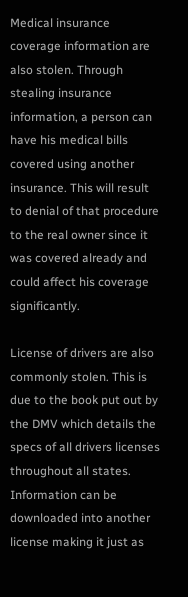Medical insurance coverage information are also stolen. Through stealing insurance information, a person can have his medical bills covered using another insurance. This will result to denial of that procedure to the real owner since it was covered already and could affect his coverage significantly.

License of drivers are also commonly stolen. This is due to the book put out by the DMV which details the specs of all drivers licenses throughout all states. Information can be downloaded into another license making it just as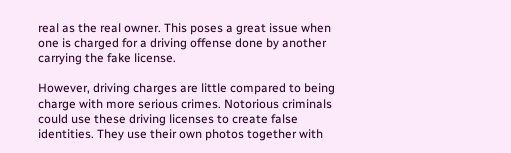real as the real owner. This poses a great issue when one is charged for a driving offense done by another carrying the fake license.

However, driving charges are little compared to being charge with more serious crimes. Notorious criminals could use these driving licenses to create false identities. They use their own photos together with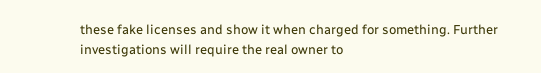these fake licenses and show it when charged for something. Further investigations will require the real owner to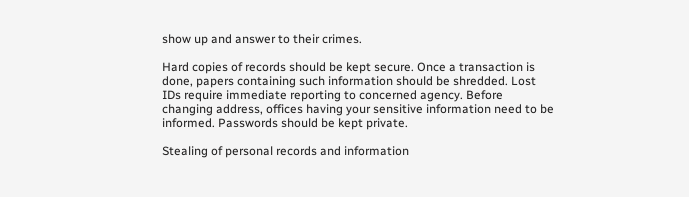show up and answer to their crimes.

Hard copies of records should be kept secure. Once a transaction is done, papers containing such information should be shredded. Lost IDs require immediate reporting to concerned agency. Before changing address, offices having your sensitive information need to be informed. Passwords should be kept private.

Stealing of personal records and information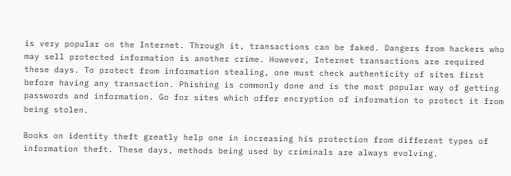is very popular on the Internet. Through it, transactions can be faked. Dangers from hackers who may sell protected information is another crime. However, Internet transactions are required these days. To protect from information stealing, one must check authenticity of sites first before having any transaction. Phishing is commonly done and is the most popular way of getting passwords and information. Go for sites which offer encryption of information to protect it from being stolen.

Books on identity theft greatly help one in increasing his protection from different types of information theft. These days, methods being used by criminals are always evolving.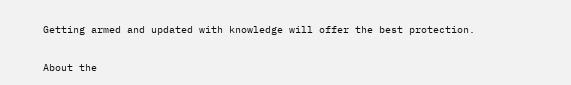Getting armed and updated with knowledge will offer the best protection.

About the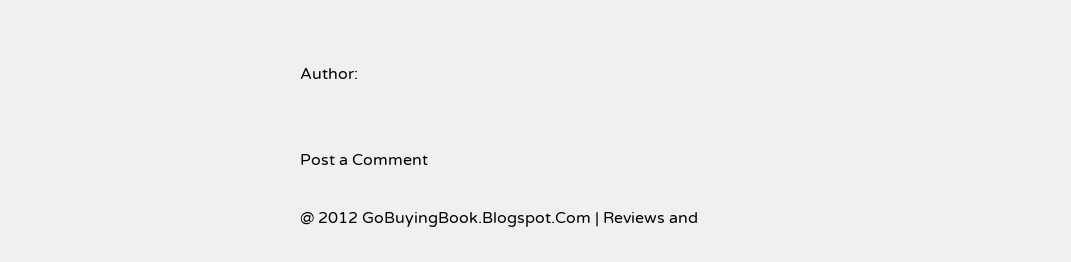Author:


Post a Comment

@ 2012 GoBuyingBook.Blogspot.Com | Reviews and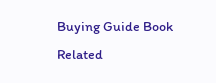Buying Guide Book
Related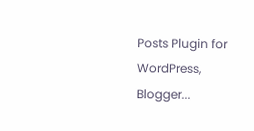Posts Plugin for WordPress, Blogger...